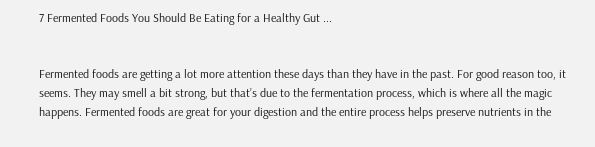7 Fermented Foods You Should Be Eating for a Healthy Gut ...


Fermented foods are getting a lot more attention these days than they have in the past. For good reason too, it seems. They may smell a bit strong, but that’s due to the fermentation process, which is where all the magic happens. Fermented foods are great for your digestion and the entire process helps preserve nutrients in the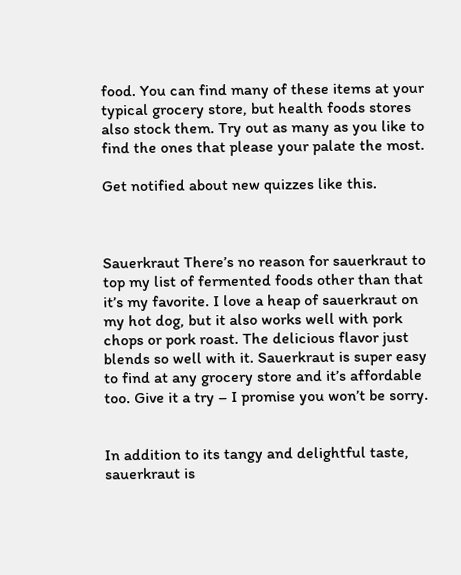food. You can find many of these items at your typical grocery store, but health foods stores also stock them. Try out as many as you like to find the ones that please your palate the most.

Get notified about new quizzes like this.



Sauerkraut There’s no reason for sauerkraut to top my list of fermented foods other than that it’s my favorite. I love a heap of sauerkraut on my hot dog, but it also works well with pork chops or pork roast. The delicious flavor just blends so well with it. Sauerkraut is super easy to find at any grocery store and it’s affordable too. Give it a try – I promise you won’t be sorry.


In addition to its tangy and delightful taste, sauerkraut is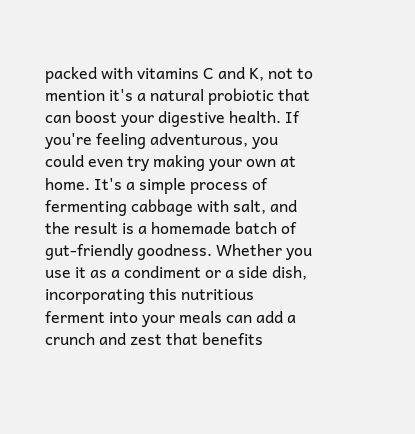packed with vitamins C and K, not to mention it's a natural probiotic that can boost your digestive health. If you're feeling adventurous, you could even try making your own at home. It's a simple process of fermenting cabbage with salt, and the result is a homemade batch of gut-friendly goodness. Whether you use it as a condiment or a side dish, incorporating this nutritious ferment into your meals can add a crunch and zest that benefits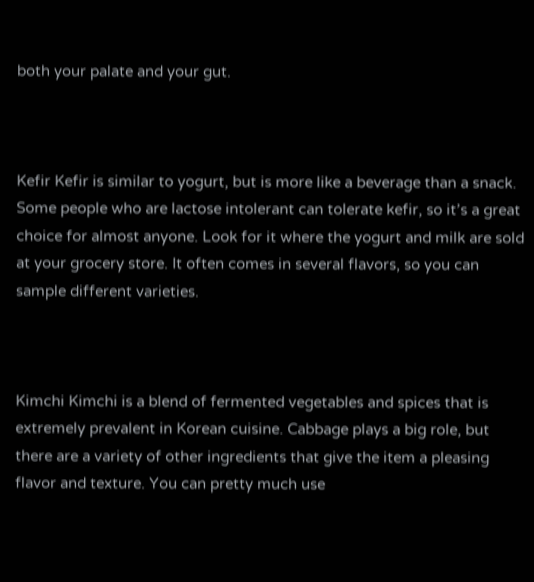both your palate and your gut.



Kefir Kefir is similar to yogurt, but is more like a beverage than a snack. Some people who are lactose intolerant can tolerate kefir, so it’s a great choice for almost anyone. Look for it where the yogurt and milk are sold at your grocery store. It often comes in several flavors, so you can sample different varieties.



Kimchi Kimchi is a blend of fermented vegetables and spices that is extremely prevalent in Korean cuisine. Cabbage plays a big role, but there are a variety of other ingredients that give the item a pleasing flavor and texture. You can pretty much use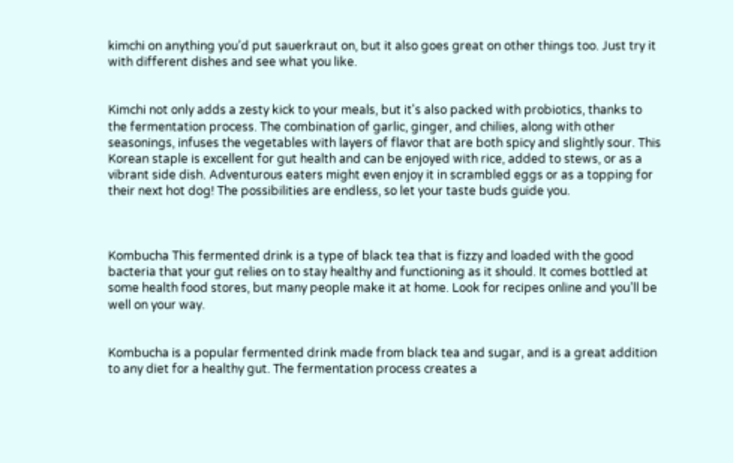kimchi on anything you’d put sauerkraut on, but it also goes great on other things too. Just try it with different dishes and see what you like.


Kimchi not only adds a zesty kick to your meals, but it's also packed with probiotics, thanks to the fermentation process. The combination of garlic, ginger, and chilies, along with other seasonings, infuses the vegetables with layers of flavor that are both spicy and slightly sour. This Korean staple is excellent for gut health and can be enjoyed with rice, added to stews, or as a vibrant side dish. Adventurous eaters might even enjoy it in scrambled eggs or as a topping for their next hot dog! The possibilities are endless, so let your taste buds guide you.



Kombucha This fermented drink is a type of black tea that is fizzy and loaded with the good bacteria that your gut relies on to stay healthy and functioning as it should. It comes bottled at some health food stores, but many people make it at home. Look for recipes online and you’ll be well on your way.


Kombucha is a popular fermented drink made from black tea and sugar, and is a great addition to any diet for a healthy gut. The fermentation process creates a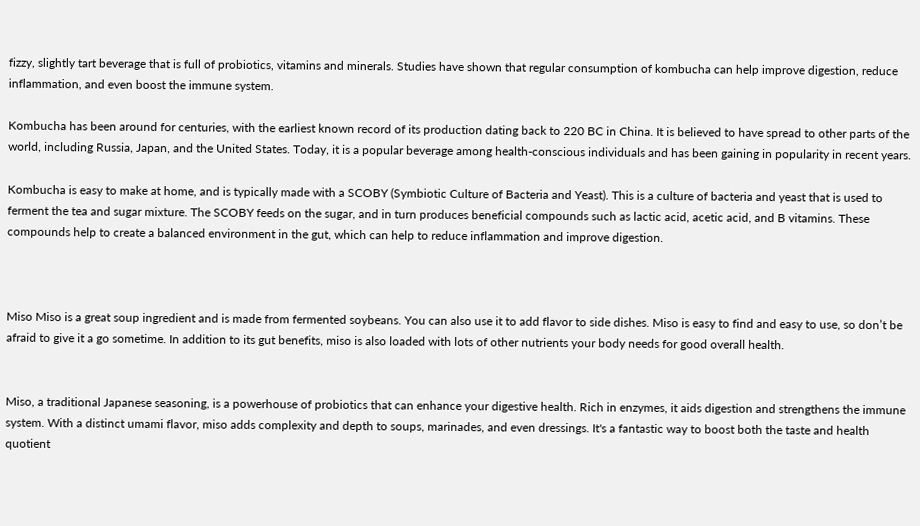fizzy, slightly tart beverage that is full of probiotics, vitamins and minerals. Studies have shown that regular consumption of kombucha can help improve digestion, reduce inflammation, and even boost the immune system.

Kombucha has been around for centuries, with the earliest known record of its production dating back to 220 BC in China. It is believed to have spread to other parts of the world, including Russia, Japan, and the United States. Today, it is a popular beverage among health-conscious individuals and has been gaining in popularity in recent years.

Kombucha is easy to make at home, and is typically made with a SCOBY (Symbiotic Culture of Bacteria and Yeast). This is a culture of bacteria and yeast that is used to ferment the tea and sugar mixture. The SCOBY feeds on the sugar, and in turn produces beneficial compounds such as lactic acid, acetic acid, and B vitamins. These compounds help to create a balanced environment in the gut, which can help to reduce inflammation and improve digestion.



Miso Miso is a great soup ingredient and is made from fermented soybeans. You can also use it to add flavor to side dishes. Miso is easy to find and easy to use, so don’t be afraid to give it a go sometime. In addition to its gut benefits, miso is also loaded with lots of other nutrients your body needs for good overall health.


Miso, a traditional Japanese seasoning, is a powerhouse of probiotics that can enhance your digestive health. Rich in enzymes, it aids digestion and strengthens the immune system. With a distinct umami flavor, miso adds complexity and depth to soups, marinades, and even dressings. It's a fantastic way to boost both the taste and health quotient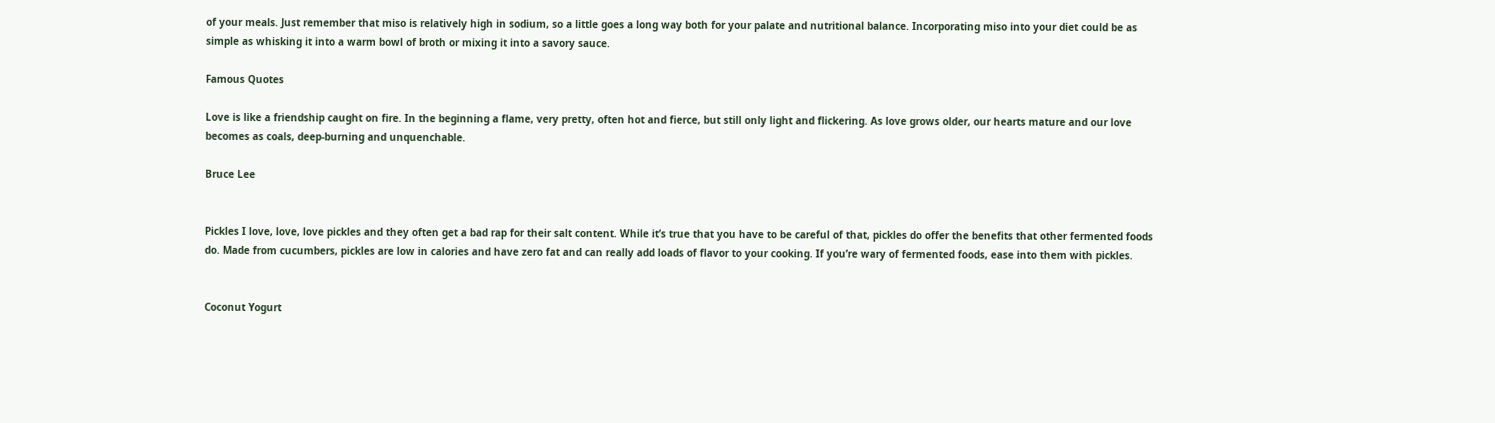of your meals. Just remember that miso is relatively high in sodium, so a little goes a long way both for your palate and nutritional balance. Incorporating miso into your diet could be as simple as whisking it into a warm bowl of broth or mixing it into a savory sauce.

Famous Quotes

Love is like a friendship caught on fire. In the beginning a flame, very pretty, often hot and fierce, but still only light and flickering. As love grows older, our hearts mature and our love becomes as coals, deep-burning and unquenchable.

Bruce Lee


Pickles I love, love, love pickles and they often get a bad rap for their salt content. While it’s true that you have to be careful of that, pickles do offer the benefits that other fermented foods do. Made from cucumbers, pickles are low in calories and have zero fat and can really add loads of flavor to your cooking. If you’re wary of fermented foods, ease into them with pickles.


Coconut Yogurt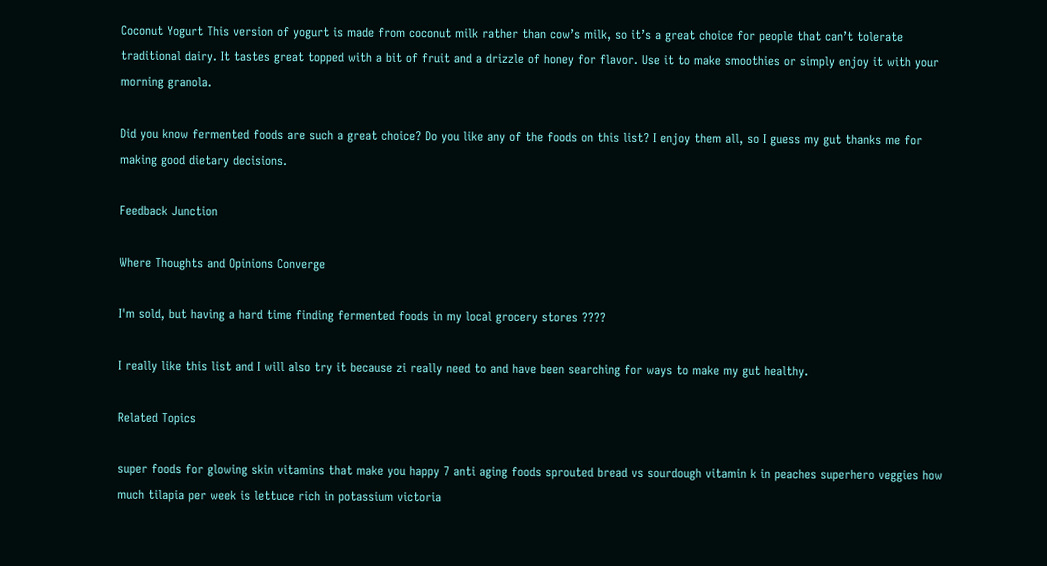Coconut Yogurt This version of yogurt is made from coconut milk rather than cow’s milk, so it’s a great choice for people that can’t tolerate traditional dairy. It tastes great topped with a bit of fruit and a drizzle of honey for flavor. Use it to make smoothies or simply enjoy it with your morning granola.

Did you know fermented foods are such a great choice? Do you like any of the foods on this list? I enjoy them all, so I guess my gut thanks me for making good dietary decisions.

Feedback Junction

Where Thoughts and Opinions Converge

I'm sold, but having a hard time finding fermented foods in my local grocery stores ????

I really like this list and I will also try it because zi really need to and have been searching for ways to make my gut healthy.

Related Topics

super foods for glowing skin vitamins that make you happy 7 anti aging foods sprouted bread vs sourdough vitamin k in peaches superhero veggies how much tilapia per week is lettuce rich in potassium victoria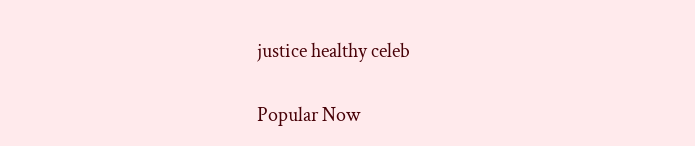justice healthy celeb

Popular Now